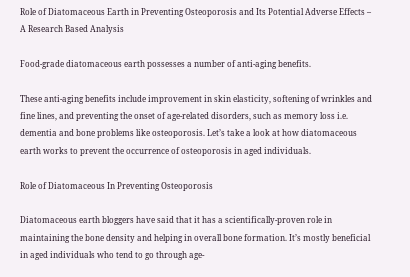Role of Diatomaceous Earth in Preventing Osteoporosis and Its Potential Adverse Effects – A Research Based Analysis

Food-grade diatomaceous earth possesses a number of anti-aging benefits.

These anti-aging benefits include improvement in skin elasticity, softening of wrinkles and fine lines, and preventing the onset of age-related disorders, such as memory loss i.e. dementia and bone problems like osteoporosis. Let’s take a look at how diatomaceous earth works to prevent the occurrence of osteoporosis in aged individuals.

Role of Diatomaceous In Preventing Osteoporosis

Diatomaceous earth bloggers have said that it has a scientifically-proven role in maintaining the bone density and helping in overall bone formation. It’s mostly beneficial in aged individuals who tend to go through age-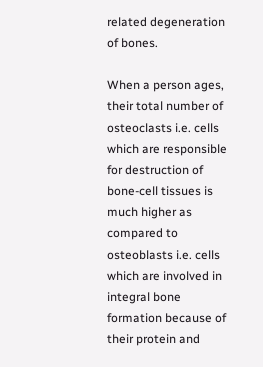related degeneration of bones.

When a person ages, their total number of osteoclasts i.e. cells which are responsible for destruction of bone-cell tissues is much higher as compared to osteoblasts i.e. cells which are involved in integral bone formation because of their protein and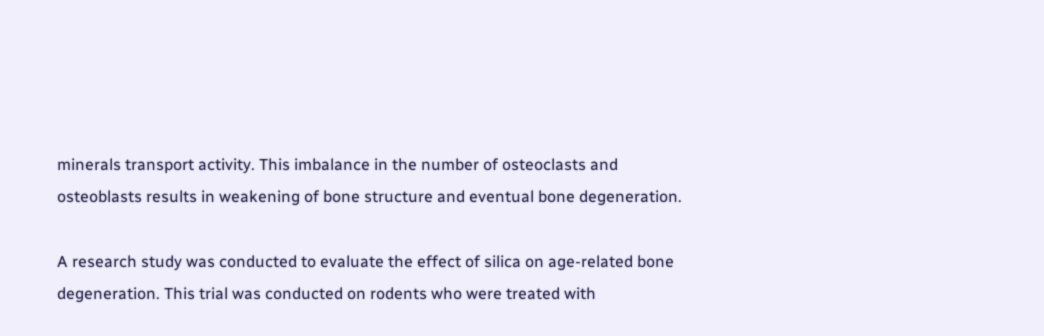minerals transport activity. This imbalance in the number of osteoclasts and osteoblasts results in weakening of bone structure and eventual bone degeneration.

A research study was conducted to evaluate the effect of silica on age-related bone degeneration. This trial was conducted on rodents who were treated with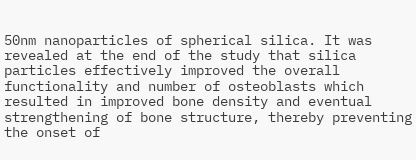50nm nanoparticles of spherical silica. It was revealed at the end of the study that silica particles effectively improved the overall functionality and number of osteoblasts which resulted in improved bone density and eventual strengthening of bone structure, thereby preventing the onset of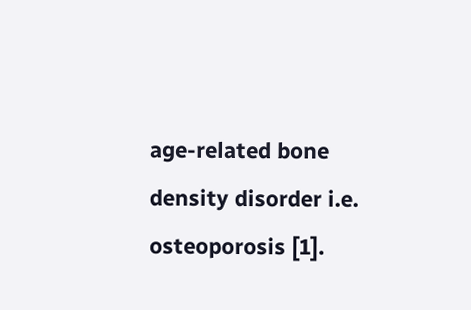age-related bone density disorder i.e. osteoporosis [1].